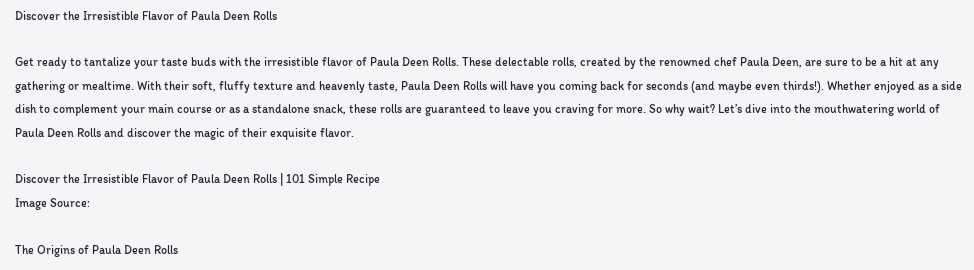Discover the Irresistible Flavor of Paula Deen Rolls

Get ready to tantalize your taste buds with the irresistible flavor of Paula Deen Rolls. These delectable rolls, created by the renowned chef Paula Deen, are sure to be a hit at any gathering or mealtime. With their soft, fluffy texture and heavenly taste, Paula Deen Rolls will have you coming back for seconds (and maybe even thirds!). Whether enjoyed as a side dish to complement your main course or as a standalone snack, these rolls are guaranteed to leave you craving for more. So why wait? Let’s dive into the mouthwatering world of Paula Deen Rolls and discover the magic of their exquisite flavor.

Discover the Irresistible Flavor of Paula Deen Rolls | 101 Simple Recipe
Image Source:

The Origins of Paula Deen Rolls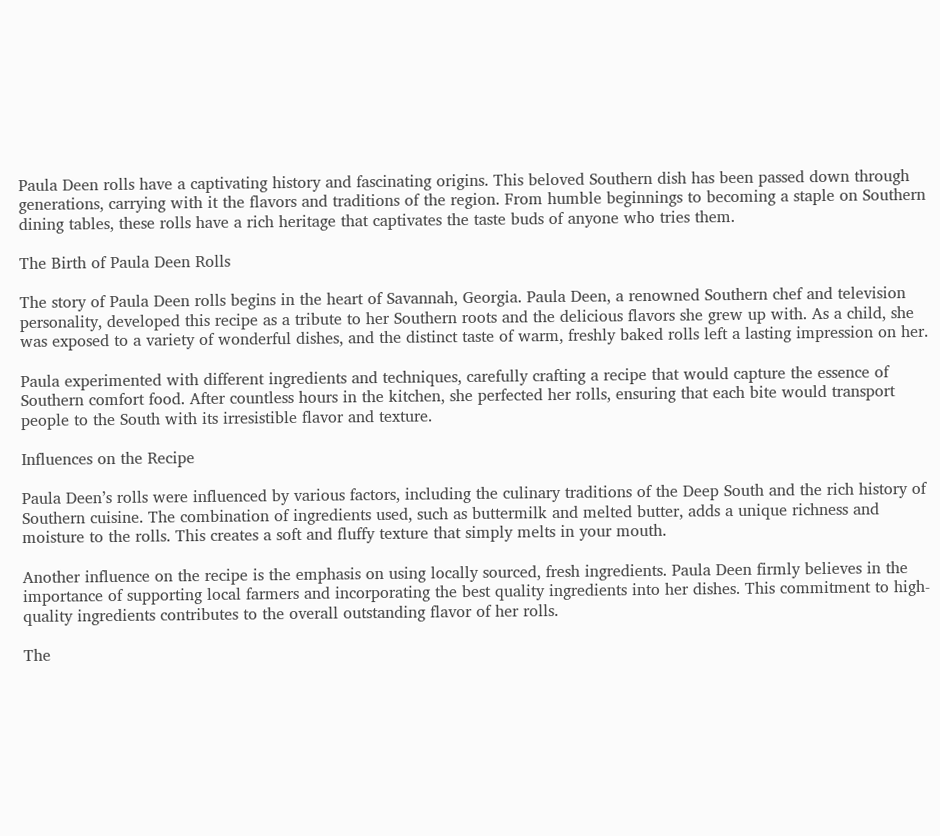Paula Deen rolls have a captivating history and fascinating origins. This beloved Southern dish has been passed down through generations, carrying with it the flavors and traditions of the region. From humble beginnings to becoming a staple on Southern dining tables, these rolls have a rich heritage that captivates the taste buds of anyone who tries them.

The Birth of Paula Deen Rolls

The story of Paula Deen rolls begins in the heart of Savannah, Georgia. Paula Deen, a renowned Southern chef and television personality, developed this recipe as a tribute to her Southern roots and the delicious flavors she grew up with. As a child, she was exposed to a variety of wonderful dishes, and the distinct taste of warm, freshly baked rolls left a lasting impression on her.

Paula experimented with different ingredients and techniques, carefully crafting a recipe that would capture the essence of Southern comfort food. After countless hours in the kitchen, she perfected her rolls, ensuring that each bite would transport people to the South with its irresistible flavor and texture.

Influences on the Recipe

Paula Deen’s rolls were influenced by various factors, including the culinary traditions of the Deep South and the rich history of Southern cuisine. The combination of ingredients used, such as buttermilk and melted butter, adds a unique richness and moisture to the rolls. This creates a soft and fluffy texture that simply melts in your mouth.

Another influence on the recipe is the emphasis on using locally sourced, fresh ingredients. Paula Deen firmly believes in the importance of supporting local farmers and incorporating the best quality ingredients into her dishes. This commitment to high-quality ingredients contributes to the overall outstanding flavor of her rolls.

The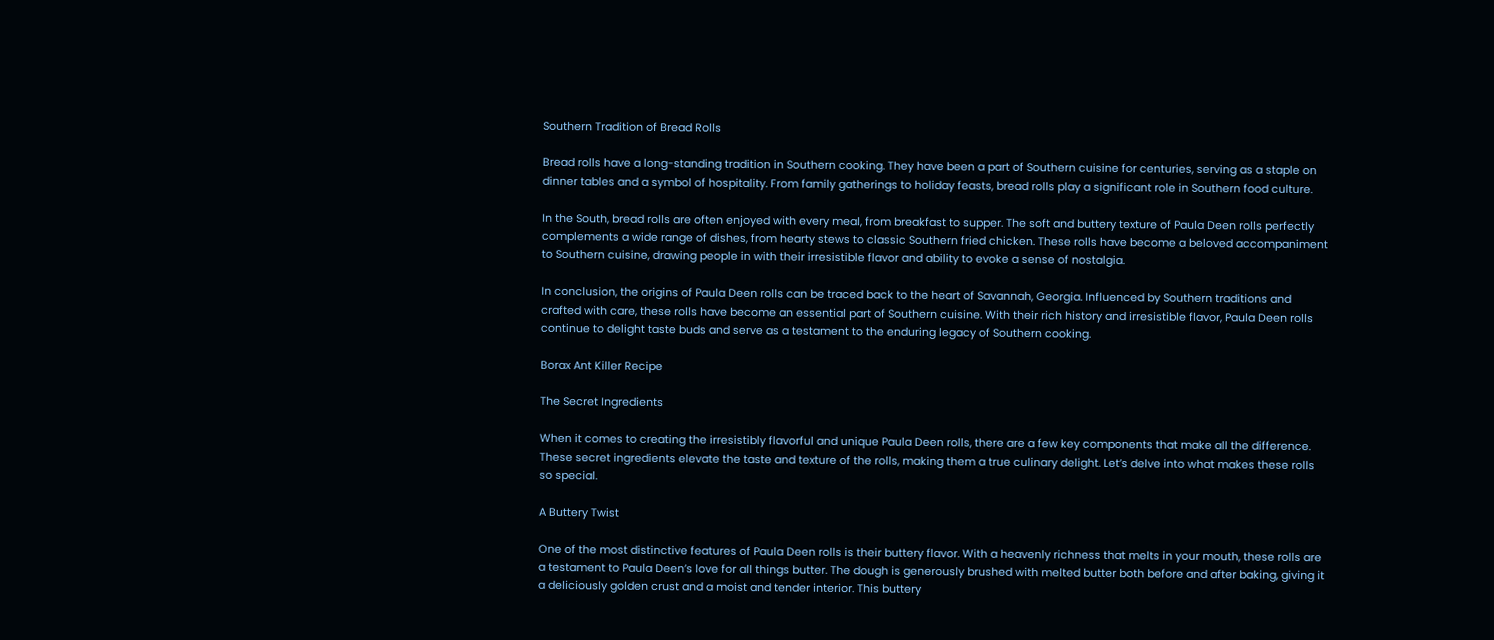Southern Tradition of Bread Rolls

Bread rolls have a long-standing tradition in Southern cooking. They have been a part of Southern cuisine for centuries, serving as a staple on dinner tables and a symbol of hospitality. From family gatherings to holiday feasts, bread rolls play a significant role in Southern food culture.

In the South, bread rolls are often enjoyed with every meal, from breakfast to supper. The soft and buttery texture of Paula Deen rolls perfectly complements a wide range of dishes, from hearty stews to classic Southern fried chicken. These rolls have become a beloved accompaniment to Southern cuisine, drawing people in with their irresistible flavor and ability to evoke a sense of nostalgia.

In conclusion, the origins of Paula Deen rolls can be traced back to the heart of Savannah, Georgia. Influenced by Southern traditions and crafted with care, these rolls have become an essential part of Southern cuisine. With their rich history and irresistible flavor, Paula Deen rolls continue to delight taste buds and serve as a testament to the enduring legacy of Southern cooking.

Borax Ant Killer Recipe

The Secret Ingredients

When it comes to creating the irresistibly flavorful and unique Paula Deen rolls, there are a few key components that make all the difference. These secret ingredients elevate the taste and texture of the rolls, making them a true culinary delight. Let’s delve into what makes these rolls so special.

A Buttery Twist

One of the most distinctive features of Paula Deen rolls is their buttery flavor. With a heavenly richness that melts in your mouth, these rolls are a testament to Paula Deen’s love for all things butter. The dough is generously brushed with melted butter both before and after baking, giving it a deliciously golden crust and a moist and tender interior. This buttery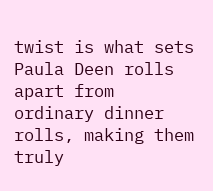twist is what sets Paula Deen rolls apart from ordinary dinner rolls, making them truly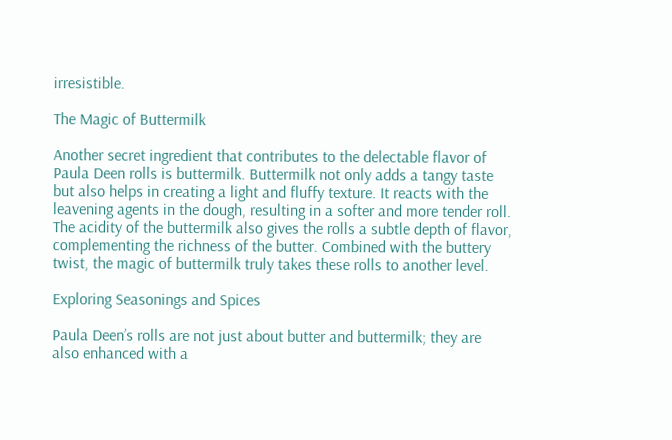irresistible.

The Magic of Buttermilk

Another secret ingredient that contributes to the delectable flavor of Paula Deen rolls is buttermilk. Buttermilk not only adds a tangy taste but also helps in creating a light and fluffy texture. It reacts with the leavening agents in the dough, resulting in a softer and more tender roll. The acidity of the buttermilk also gives the rolls a subtle depth of flavor, complementing the richness of the butter. Combined with the buttery twist, the magic of buttermilk truly takes these rolls to another level.

Exploring Seasonings and Spices

Paula Deen’s rolls are not just about butter and buttermilk; they are also enhanced with a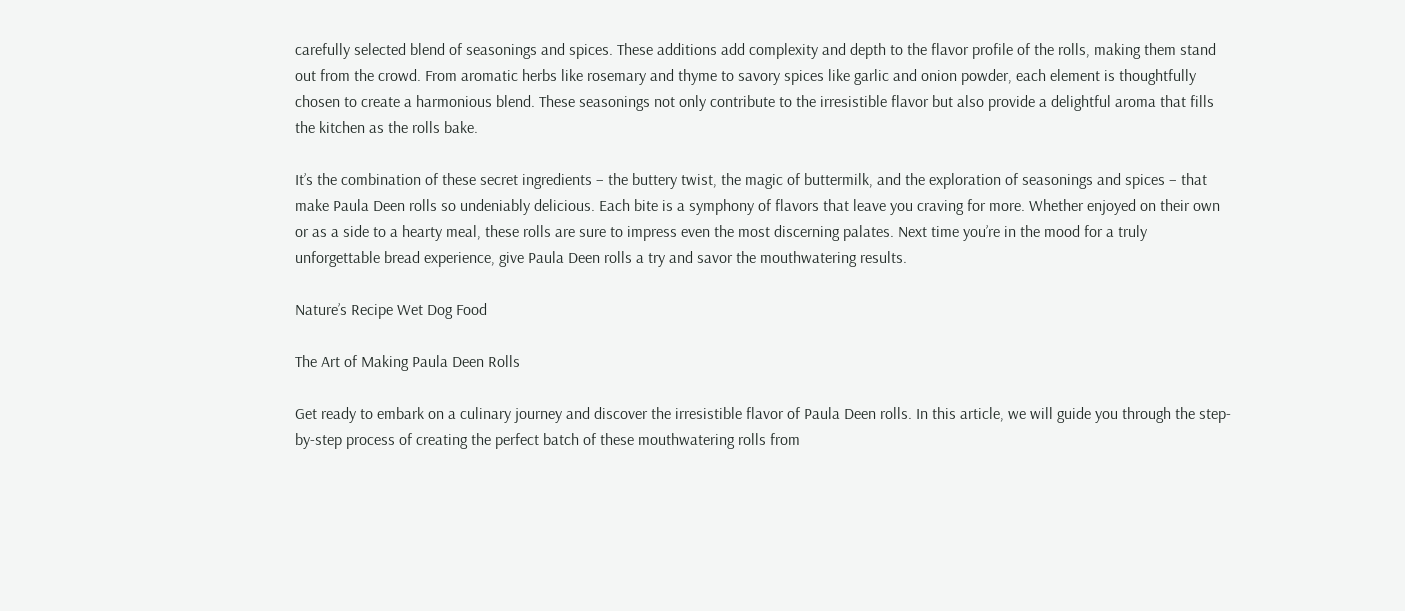carefully selected blend of seasonings and spices. These additions add complexity and depth to the flavor profile of the rolls, making them stand out from the crowd. From aromatic herbs like rosemary and thyme to savory spices like garlic and onion powder, each element is thoughtfully chosen to create a harmonious blend. These seasonings not only contribute to the irresistible flavor but also provide a delightful aroma that fills the kitchen as the rolls bake.

It’s the combination of these secret ingredients – the buttery twist, the magic of buttermilk, and the exploration of seasonings and spices – that make Paula Deen rolls so undeniably delicious. Each bite is a symphony of flavors that leave you craving for more. Whether enjoyed on their own or as a side to a hearty meal, these rolls are sure to impress even the most discerning palates. Next time you’re in the mood for a truly unforgettable bread experience, give Paula Deen rolls a try and savor the mouthwatering results.

Nature’s Recipe Wet Dog Food

The Art of Making Paula Deen Rolls

Get ready to embark on a culinary journey and discover the irresistible flavor of Paula Deen rolls. In this article, we will guide you through the step-by-step process of creating the perfect batch of these mouthwatering rolls from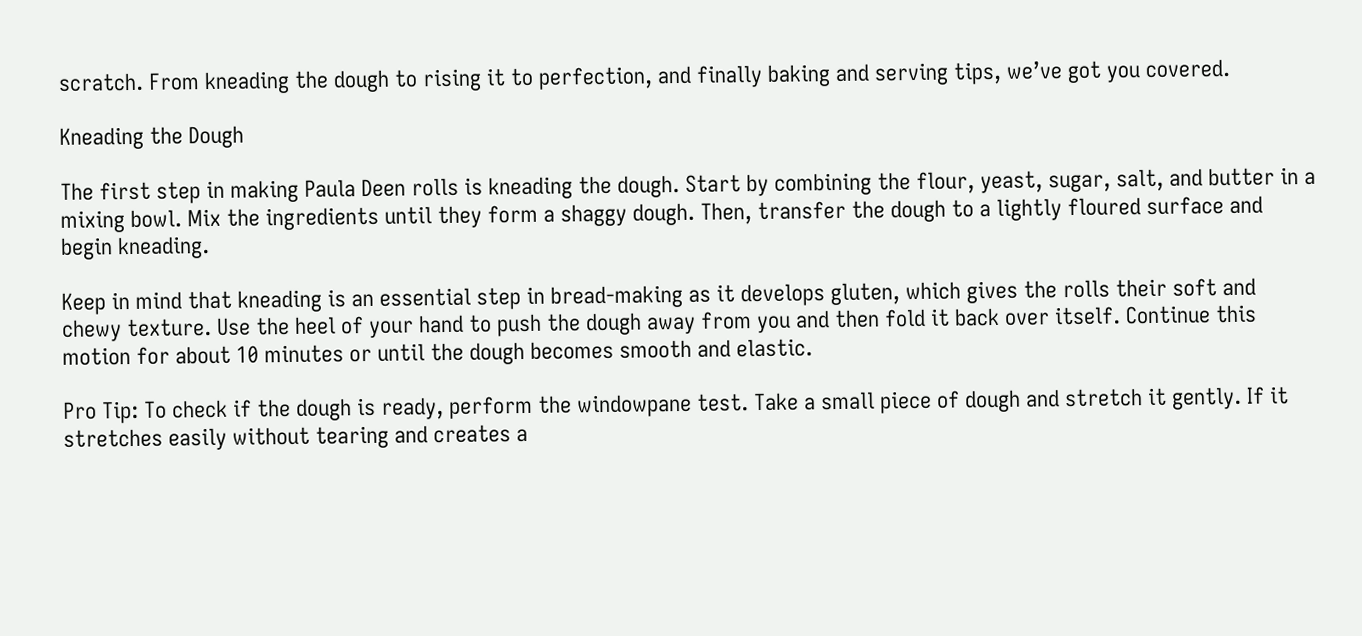scratch. From kneading the dough to rising it to perfection, and finally baking and serving tips, we’ve got you covered.

Kneading the Dough

The first step in making Paula Deen rolls is kneading the dough. Start by combining the flour, yeast, sugar, salt, and butter in a mixing bowl. Mix the ingredients until they form a shaggy dough. Then, transfer the dough to a lightly floured surface and begin kneading.

Keep in mind that kneading is an essential step in bread-making as it develops gluten, which gives the rolls their soft and chewy texture. Use the heel of your hand to push the dough away from you and then fold it back over itself. Continue this motion for about 10 minutes or until the dough becomes smooth and elastic.

Pro Tip: To check if the dough is ready, perform the windowpane test. Take a small piece of dough and stretch it gently. If it stretches easily without tearing and creates a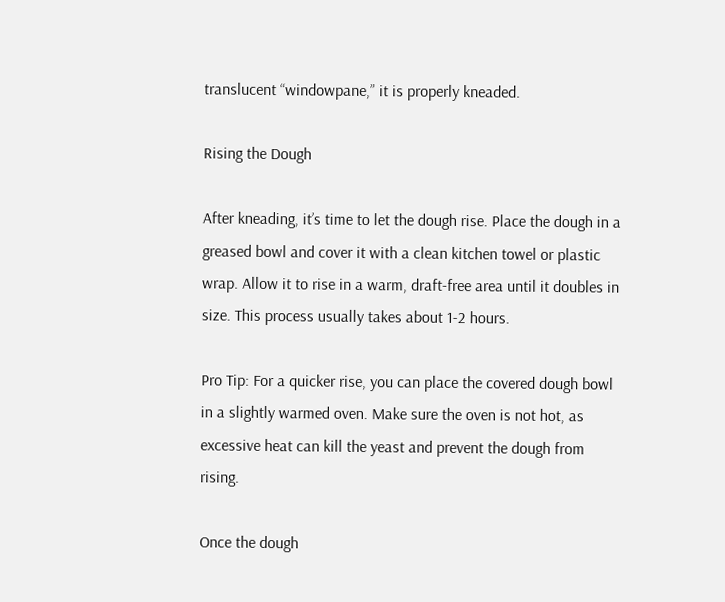translucent “windowpane,” it is properly kneaded.

Rising the Dough

After kneading, it’s time to let the dough rise. Place the dough in a greased bowl and cover it with a clean kitchen towel or plastic wrap. Allow it to rise in a warm, draft-free area until it doubles in size. This process usually takes about 1-2 hours.

Pro Tip: For a quicker rise, you can place the covered dough bowl in a slightly warmed oven. Make sure the oven is not hot, as excessive heat can kill the yeast and prevent the dough from rising.

Once the dough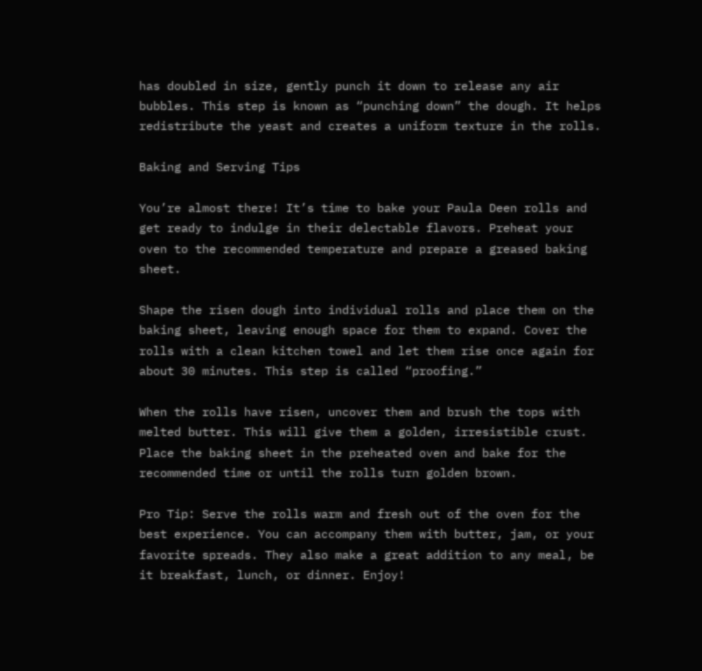has doubled in size, gently punch it down to release any air bubbles. This step is known as “punching down” the dough. It helps redistribute the yeast and creates a uniform texture in the rolls.

Baking and Serving Tips

You’re almost there! It’s time to bake your Paula Deen rolls and get ready to indulge in their delectable flavors. Preheat your oven to the recommended temperature and prepare a greased baking sheet.

Shape the risen dough into individual rolls and place them on the baking sheet, leaving enough space for them to expand. Cover the rolls with a clean kitchen towel and let them rise once again for about 30 minutes. This step is called “proofing.”

When the rolls have risen, uncover them and brush the tops with melted butter. This will give them a golden, irresistible crust. Place the baking sheet in the preheated oven and bake for the recommended time or until the rolls turn golden brown.

Pro Tip: Serve the rolls warm and fresh out of the oven for the best experience. You can accompany them with butter, jam, or your favorite spreads. They also make a great addition to any meal, be it breakfast, lunch, or dinner. Enjoy!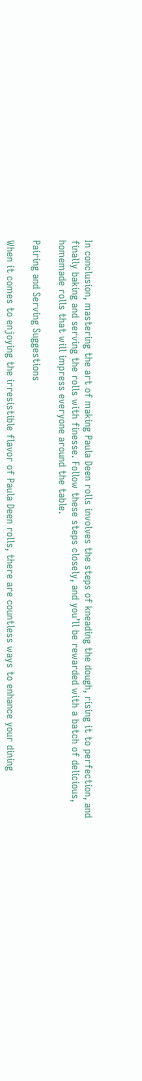In conclusion, mastering the art of making Paula Deen rolls involves the steps of kneading the dough, rising it to perfection, and finally baking and serving the rolls with finesse. Follow these steps closely, and you’ll be rewarded with a batch of delicious, homemade rolls that will impress everyone around the table.

Pairing and Serving Suggestions

When it comes to enjoying the irresistible flavor of Paula Deen rolls, there are countless ways to enhance your dining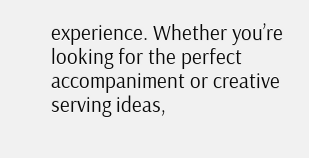experience. Whether you’re looking for the perfect accompaniment or creative serving ideas,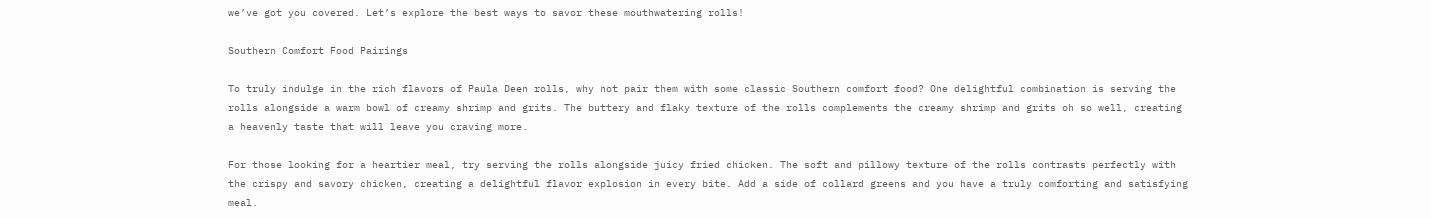we’ve got you covered. Let’s explore the best ways to savor these mouthwatering rolls!

Southern Comfort Food Pairings

To truly indulge in the rich flavors of Paula Deen rolls, why not pair them with some classic Southern comfort food? One delightful combination is serving the rolls alongside a warm bowl of creamy shrimp and grits. The buttery and flaky texture of the rolls complements the creamy shrimp and grits oh so well, creating a heavenly taste that will leave you craving more.

For those looking for a heartier meal, try serving the rolls alongside juicy fried chicken. The soft and pillowy texture of the rolls contrasts perfectly with the crispy and savory chicken, creating a delightful flavor explosion in every bite. Add a side of collard greens and you have a truly comforting and satisfying meal.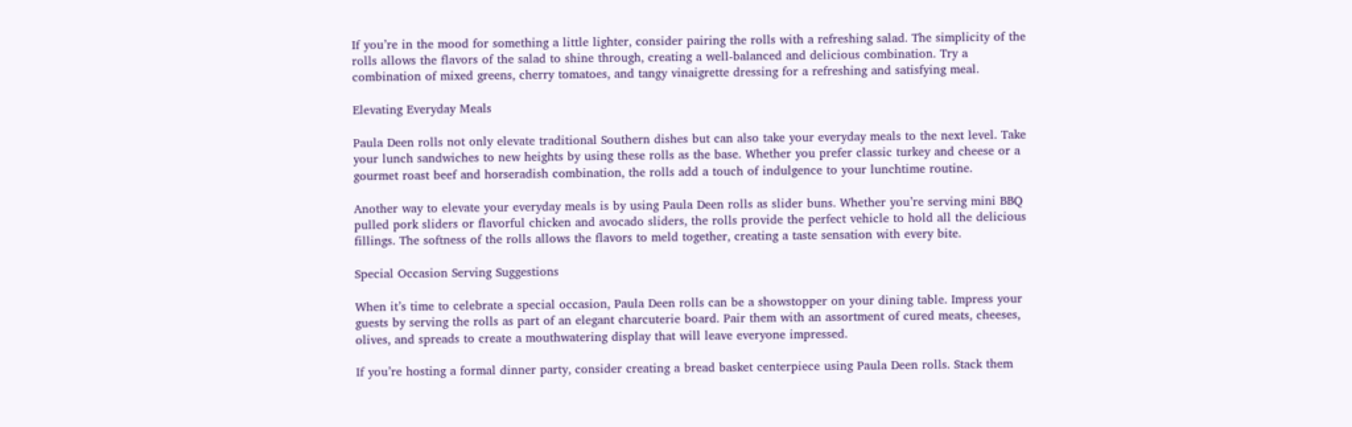If you’re in the mood for something a little lighter, consider pairing the rolls with a refreshing salad. The simplicity of the rolls allows the flavors of the salad to shine through, creating a well-balanced and delicious combination. Try a combination of mixed greens, cherry tomatoes, and tangy vinaigrette dressing for a refreshing and satisfying meal.

Elevating Everyday Meals

Paula Deen rolls not only elevate traditional Southern dishes but can also take your everyday meals to the next level. Take your lunch sandwiches to new heights by using these rolls as the base. Whether you prefer classic turkey and cheese or a gourmet roast beef and horseradish combination, the rolls add a touch of indulgence to your lunchtime routine.

Another way to elevate your everyday meals is by using Paula Deen rolls as slider buns. Whether you’re serving mini BBQ pulled pork sliders or flavorful chicken and avocado sliders, the rolls provide the perfect vehicle to hold all the delicious fillings. The softness of the rolls allows the flavors to meld together, creating a taste sensation with every bite.

Special Occasion Serving Suggestions

When it’s time to celebrate a special occasion, Paula Deen rolls can be a showstopper on your dining table. Impress your guests by serving the rolls as part of an elegant charcuterie board. Pair them with an assortment of cured meats, cheeses, olives, and spreads to create a mouthwatering display that will leave everyone impressed.

If you’re hosting a formal dinner party, consider creating a bread basket centerpiece using Paula Deen rolls. Stack them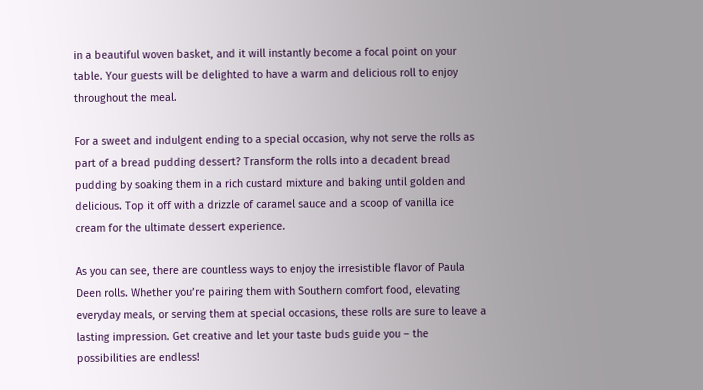in a beautiful woven basket, and it will instantly become a focal point on your table. Your guests will be delighted to have a warm and delicious roll to enjoy throughout the meal.

For a sweet and indulgent ending to a special occasion, why not serve the rolls as part of a bread pudding dessert? Transform the rolls into a decadent bread pudding by soaking them in a rich custard mixture and baking until golden and delicious. Top it off with a drizzle of caramel sauce and a scoop of vanilla ice cream for the ultimate dessert experience.

As you can see, there are countless ways to enjoy the irresistible flavor of Paula Deen rolls. Whether you’re pairing them with Southern comfort food, elevating everyday meals, or serving them at special occasions, these rolls are sure to leave a lasting impression. Get creative and let your taste buds guide you – the possibilities are endless!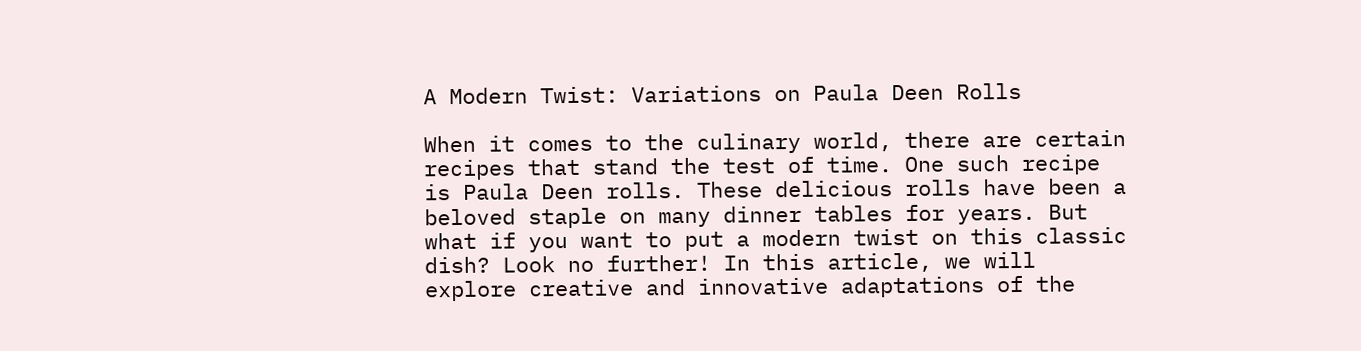A Modern Twist: Variations on Paula Deen Rolls

When it comes to the culinary world, there are certain recipes that stand the test of time. One such recipe is Paula Deen rolls. These delicious rolls have been a beloved staple on many dinner tables for years. But what if you want to put a modern twist on this classic dish? Look no further! In this article, we will explore creative and innovative adaptations of the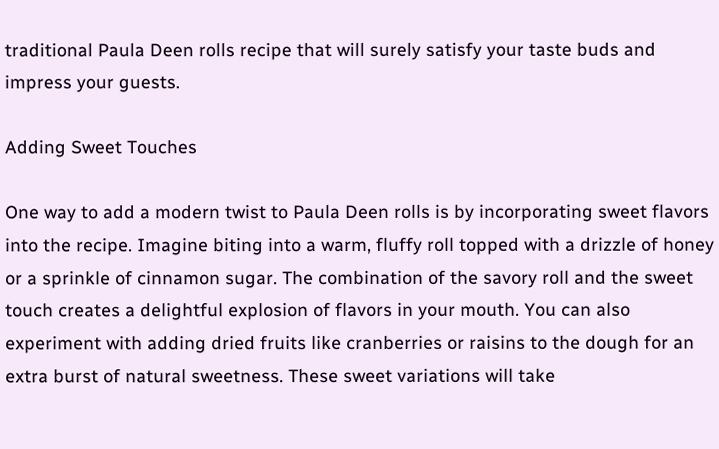traditional Paula Deen rolls recipe that will surely satisfy your taste buds and impress your guests.

Adding Sweet Touches

One way to add a modern twist to Paula Deen rolls is by incorporating sweet flavors into the recipe. Imagine biting into a warm, fluffy roll topped with a drizzle of honey or a sprinkle of cinnamon sugar. The combination of the savory roll and the sweet touch creates a delightful explosion of flavors in your mouth. You can also experiment with adding dried fruits like cranberries or raisins to the dough for an extra burst of natural sweetness. These sweet variations will take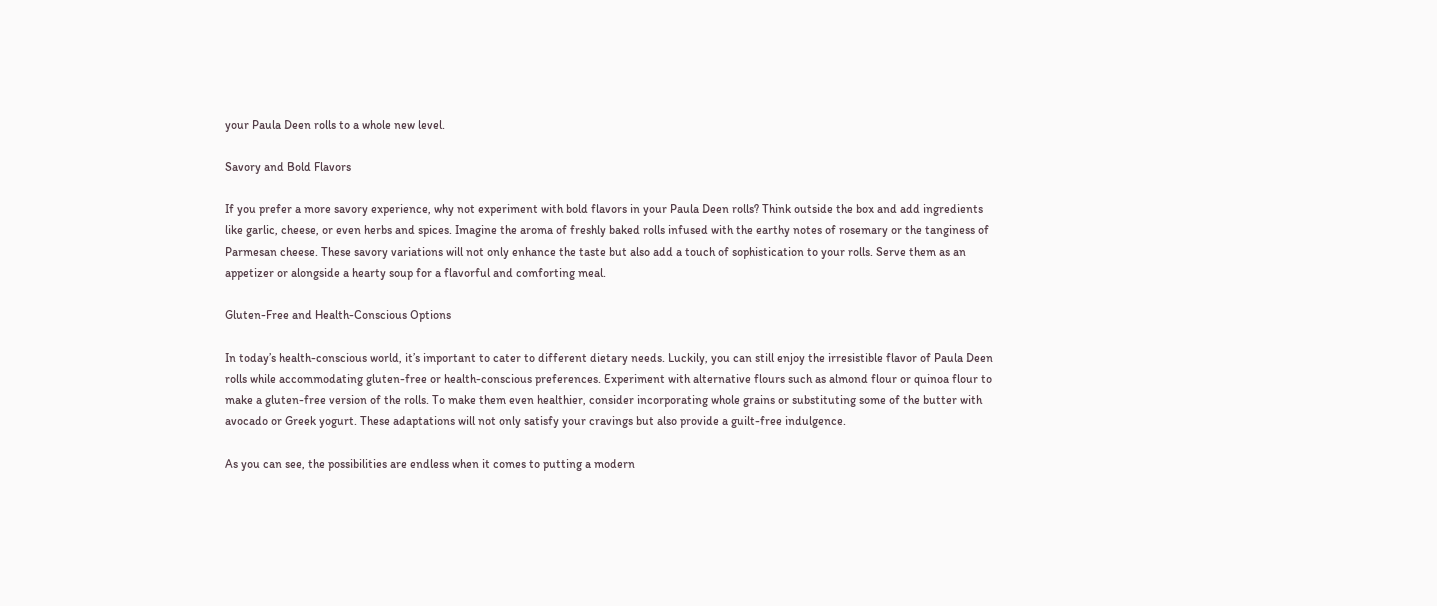your Paula Deen rolls to a whole new level.

Savory and Bold Flavors

If you prefer a more savory experience, why not experiment with bold flavors in your Paula Deen rolls? Think outside the box and add ingredients like garlic, cheese, or even herbs and spices. Imagine the aroma of freshly baked rolls infused with the earthy notes of rosemary or the tanginess of Parmesan cheese. These savory variations will not only enhance the taste but also add a touch of sophistication to your rolls. Serve them as an appetizer or alongside a hearty soup for a flavorful and comforting meal.

Gluten-Free and Health-Conscious Options

In today’s health-conscious world, it’s important to cater to different dietary needs. Luckily, you can still enjoy the irresistible flavor of Paula Deen rolls while accommodating gluten-free or health-conscious preferences. Experiment with alternative flours such as almond flour or quinoa flour to make a gluten-free version of the rolls. To make them even healthier, consider incorporating whole grains or substituting some of the butter with avocado or Greek yogurt. These adaptations will not only satisfy your cravings but also provide a guilt-free indulgence.

As you can see, the possibilities are endless when it comes to putting a modern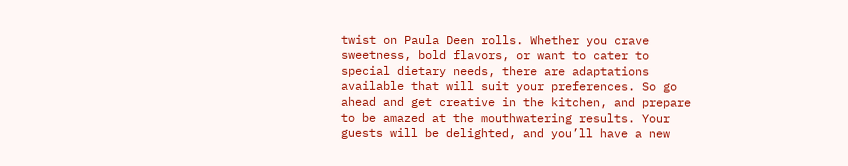twist on Paula Deen rolls. Whether you crave sweetness, bold flavors, or want to cater to special dietary needs, there are adaptations available that will suit your preferences. So go ahead and get creative in the kitchen, and prepare to be amazed at the mouthwatering results. Your guests will be delighted, and you’ll have a new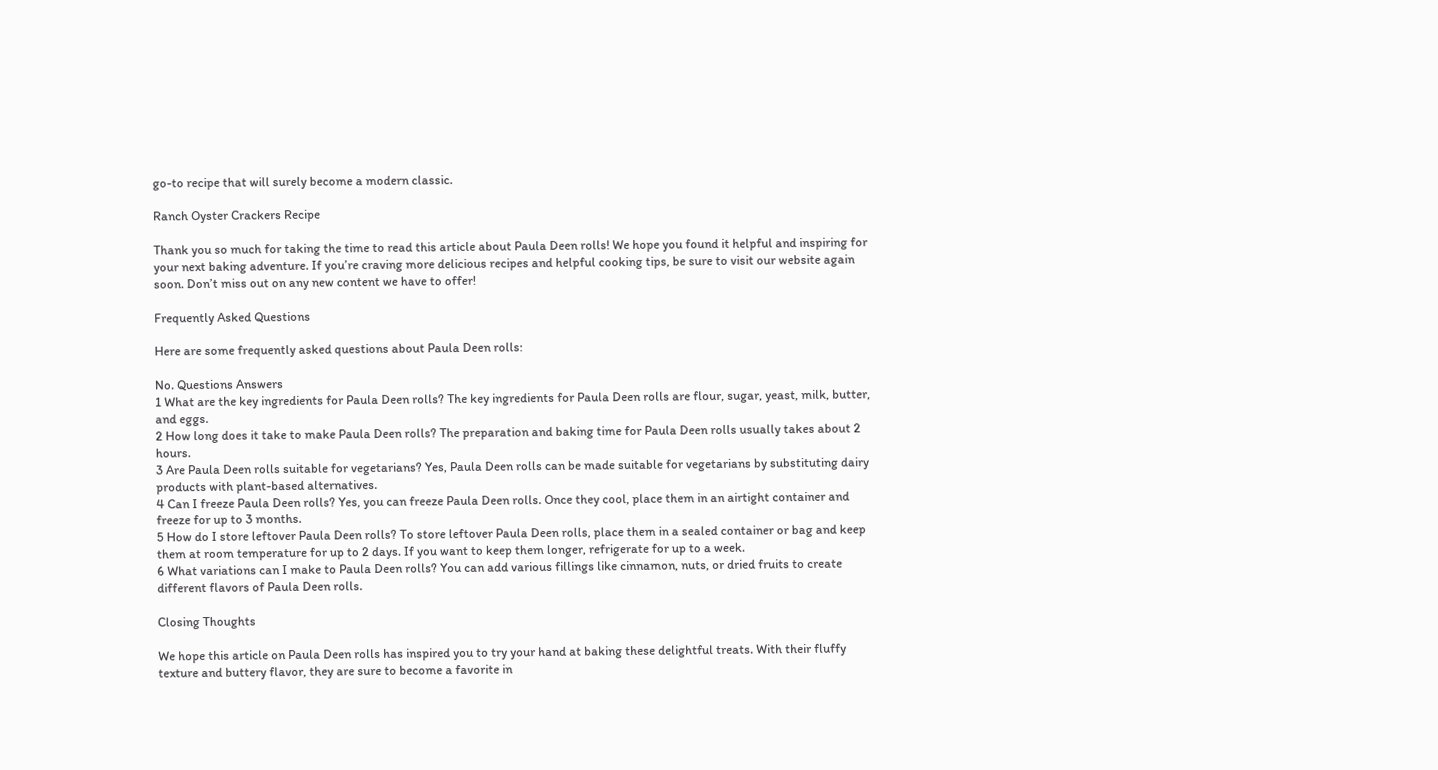go-to recipe that will surely become a modern classic.

Ranch Oyster Crackers Recipe

Thank you so much for taking the time to read this article about Paula Deen rolls! We hope you found it helpful and inspiring for your next baking adventure. If you’re craving more delicious recipes and helpful cooking tips, be sure to visit our website again soon. Don’t miss out on any new content we have to offer!

Frequently Asked Questions

Here are some frequently asked questions about Paula Deen rolls:

No. Questions Answers
1 What are the key ingredients for Paula Deen rolls? The key ingredients for Paula Deen rolls are flour, sugar, yeast, milk, butter, and eggs.
2 How long does it take to make Paula Deen rolls? The preparation and baking time for Paula Deen rolls usually takes about 2 hours.
3 Are Paula Deen rolls suitable for vegetarians? Yes, Paula Deen rolls can be made suitable for vegetarians by substituting dairy products with plant-based alternatives.
4 Can I freeze Paula Deen rolls? Yes, you can freeze Paula Deen rolls. Once they cool, place them in an airtight container and freeze for up to 3 months.
5 How do I store leftover Paula Deen rolls? To store leftover Paula Deen rolls, place them in a sealed container or bag and keep them at room temperature for up to 2 days. If you want to keep them longer, refrigerate for up to a week.
6 What variations can I make to Paula Deen rolls? You can add various fillings like cinnamon, nuts, or dried fruits to create different flavors of Paula Deen rolls.

Closing Thoughts

We hope this article on Paula Deen rolls has inspired you to try your hand at baking these delightful treats. With their fluffy texture and buttery flavor, they are sure to become a favorite in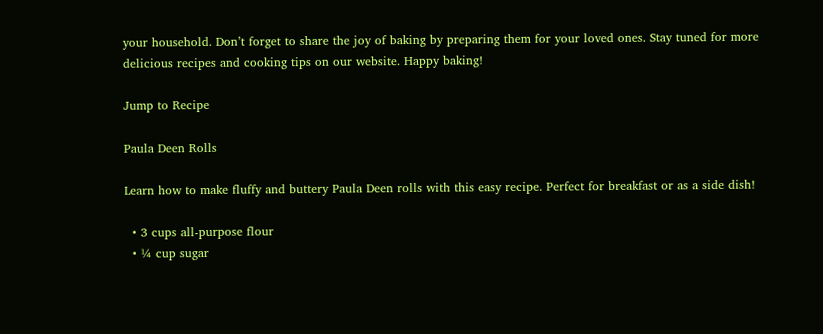your household. Don’t forget to share the joy of baking by preparing them for your loved ones. Stay tuned for more delicious recipes and cooking tips on our website. Happy baking!

Jump to Recipe

Paula Deen Rolls

Learn how to make fluffy and buttery Paula Deen rolls with this easy recipe. Perfect for breakfast or as a side dish!

  • 3 cups all-purpose flour
  • ¼ cup sugar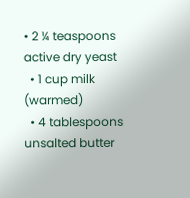• 2 ¼ teaspoons active dry yeast
  • 1 cup milk (warmed)
  • 4 tablespoons unsalted butter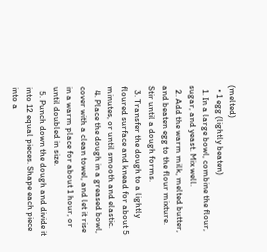(melted)
  • 1 egg (lightly beaten)
  1. In a large bowl, combine the flour, sugar, and yeast. Mix well.
  2. Add the warm milk, melted butter, and beaten egg to the flour mixture. Stir until a dough forms.
  3. Transfer the dough to a lightly floured surface and knead for about 5 minutes, or until smooth and elastic.
  4. Place the dough in a greased bowl, cover with a clean towel, and let it rise in a warm place for about 1 hour, or until doubled in size.
  5. Punch down the dough and divide it into 12 equal pieces. Shape each piece into a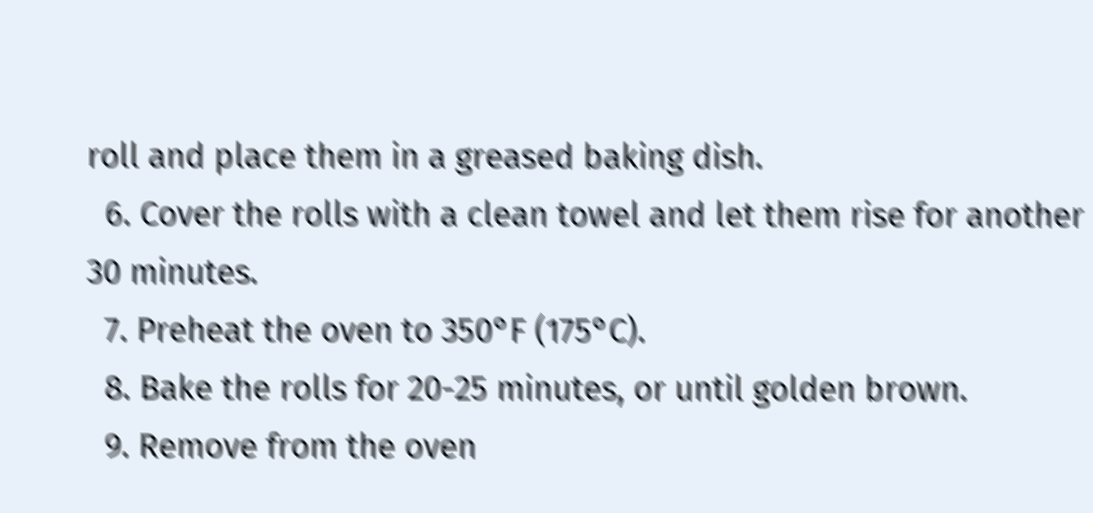roll and place them in a greased baking dish.
  6. Cover the rolls with a clean towel and let them rise for another 30 minutes.
  7. Preheat the oven to 350°F (175°C).
  8. Bake the rolls for 20-25 minutes, or until golden brown.
  9. Remove from the oven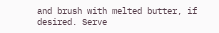and brush with melted butter, if desired. Serve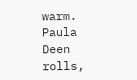warm.
Paula Deen rolls,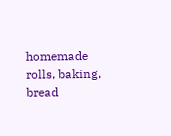homemade rolls, baking, bread